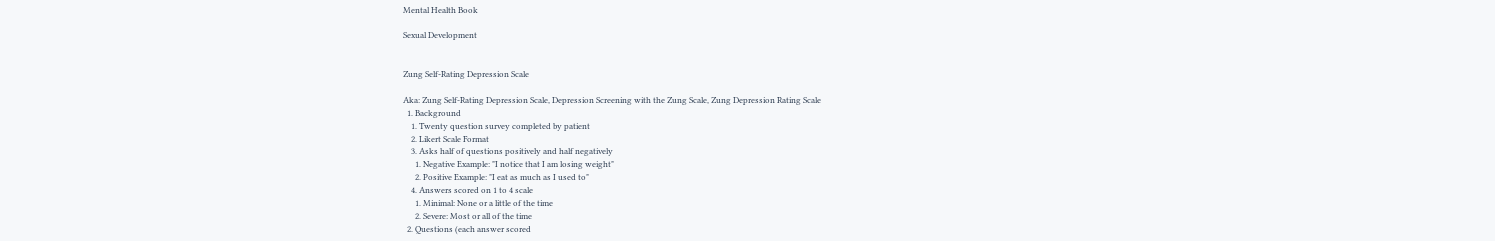Mental Health Book

Sexual Development


Zung Self-Rating Depression Scale

Aka: Zung Self-Rating Depression Scale, Depression Screening with the Zung Scale, Zung Depression Rating Scale
  1. Background
    1. Twenty question survey completed by patient
    2. Likert Scale Format
    3. Asks half of questions positively and half negatively
      1. Negative Example: "I notice that I am losing weight"
      2. Positive Example: "I eat as much as I used to"
    4. Answers scored on 1 to 4 scale
      1. Minimal: None or a little of the time
      2. Severe: Most or all of the time
  2. Questions (each answer scored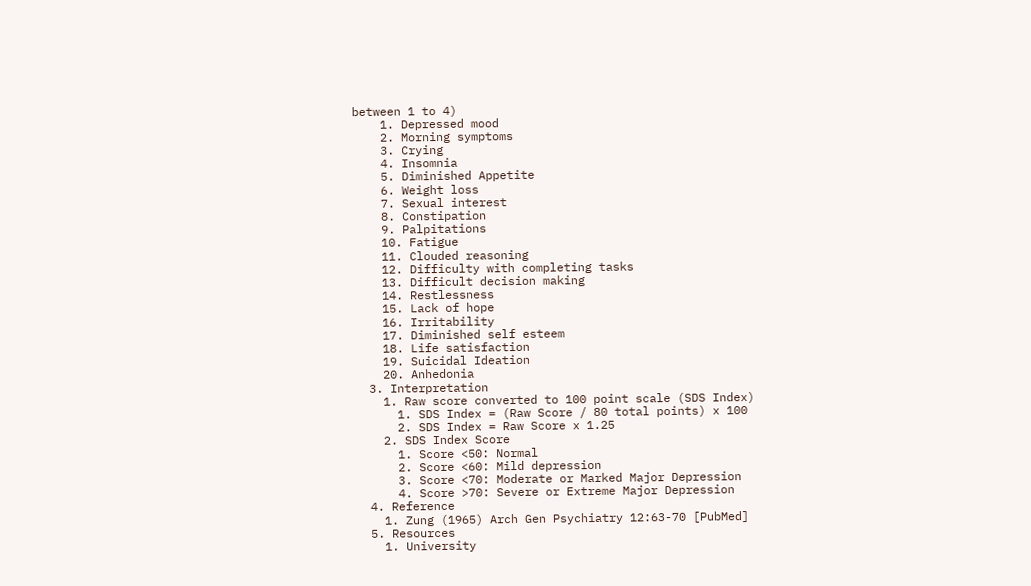between 1 to 4)
    1. Depressed mood
    2. Morning symptoms
    3. Crying
    4. Insomnia
    5. Diminished Appetite
    6. Weight loss
    7. Sexual interest
    8. Constipation
    9. Palpitations
    10. Fatigue
    11. Clouded reasoning
    12. Difficulty with completing tasks
    13. Difficult decision making
    14. Restlessness
    15. Lack of hope
    16. Irritability
    17. Diminished self esteem
    18. Life satisfaction
    19. Suicidal Ideation
    20. Anhedonia
  3. Interpretation
    1. Raw score converted to 100 point scale (SDS Index)
      1. SDS Index = (Raw Score / 80 total points) x 100
      2. SDS Index = Raw Score x 1.25
    2. SDS Index Score
      1. Score <50: Normal
      2. Score <60: Mild depression
      3. Score <70: Moderate or Marked Major Depression
      4. Score >70: Severe or Extreme Major Depression
  4. Reference
    1. Zung (1965) Arch Gen Psychiatry 12:63-70 [PubMed]
  5. Resources
    1. University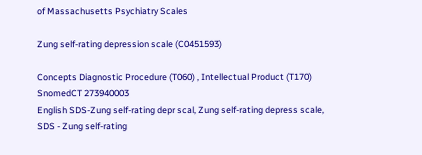of Massachusetts Psychiatry Scales

Zung self-rating depression scale (C0451593)

Concepts Diagnostic Procedure (T060) , Intellectual Product (T170)
SnomedCT 273940003
English SDS-Zung self-rating depr scal, Zung self-rating depress scale, SDS - Zung self-rating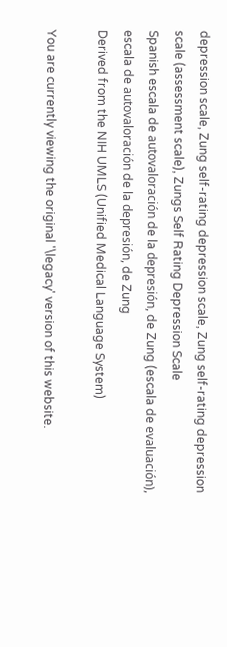depression scale, Zung self-rating depression scale, Zung self-rating depression scale (assessment scale), Zungs Self Rating Depression Scale
Spanish escala de autovaloración de la depresión, de Zung (escala de evaluación), escala de autovaloración de la depresión, de Zung
Derived from the NIH UMLS (Unified Medical Language System)

You are currently viewing the original '\legacy' version of this website.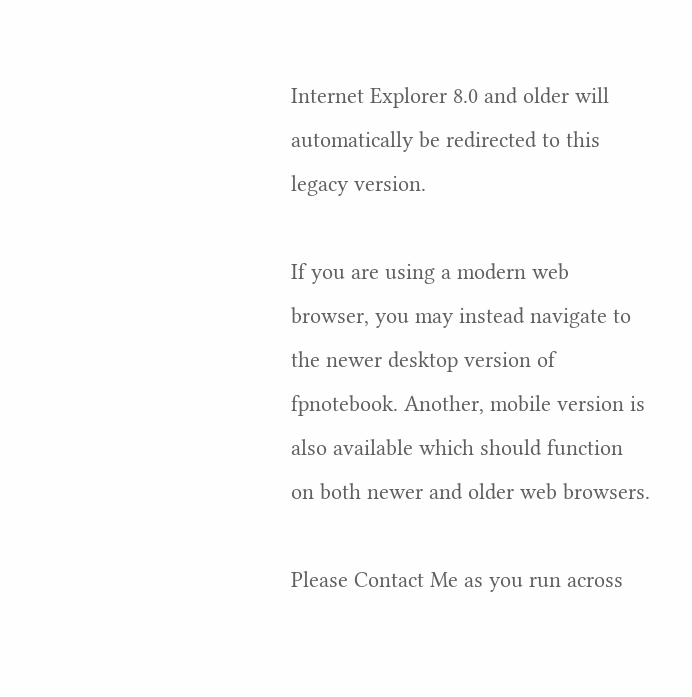Internet Explorer 8.0 and older will automatically be redirected to this legacy version.

If you are using a modern web browser, you may instead navigate to the newer desktop version of fpnotebook. Another, mobile version is also available which should function on both newer and older web browsers.

Please Contact Me as you run across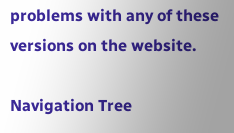problems with any of these versions on the website.

Navigation Tree